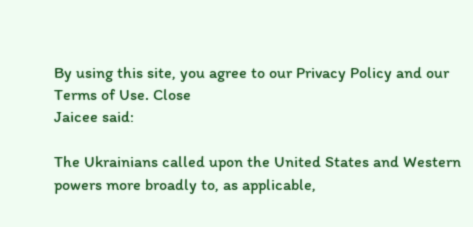By using this site, you agree to our Privacy Policy and our Terms of Use. Close
Jaicee said:

The Ukrainians called upon the United States and Western powers more broadly to, as applicable,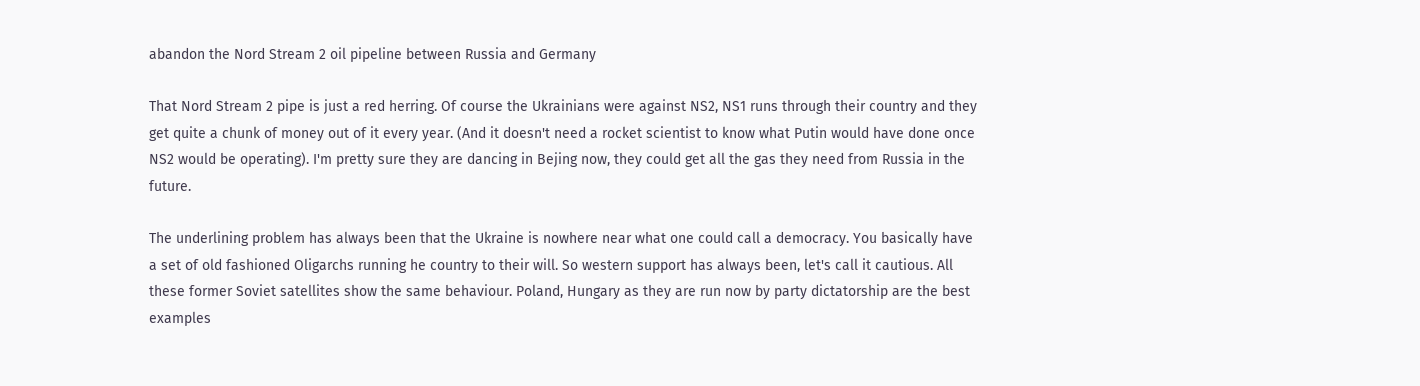abandon the Nord Stream 2 oil pipeline between Russia and Germany

That Nord Stream 2 pipe is just a red herring. Of course the Ukrainians were against NS2, NS1 runs through their country and they get quite a chunk of money out of it every year. (And it doesn't need a rocket scientist to know what Putin would have done once NS2 would be operating). I'm pretty sure they are dancing in Bejing now, they could get all the gas they need from Russia in the future.

The underlining problem has always been that the Ukraine is nowhere near what one could call a democracy. You basically have a set of old fashioned Oligarchs running he country to their will. So western support has always been, let's call it cautious. All these former Soviet satellites show the same behaviour. Poland, Hungary as they are run now by party dictatorship are the best examples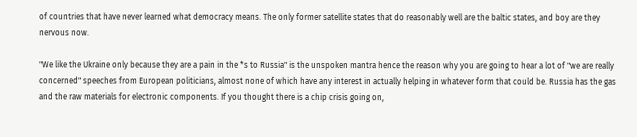of countries that have never learned what democracy means. The only former satellite states that do reasonably well are the baltic states, and boy are they nervous now.

"We like the Ukraine only because they are a pain in the *s to Russia" is the unspoken mantra hence the reason why you are going to hear a lot of "we are really concerned" speeches from European politicians, almost none of which have any interest in actually helping in whatever form that could be. Russia has the gas and the raw materials for electronic components. If you thought there is a chip crisis going on,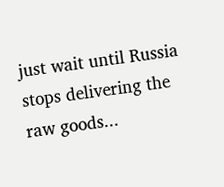just wait until Russia stops delivering the raw goods...